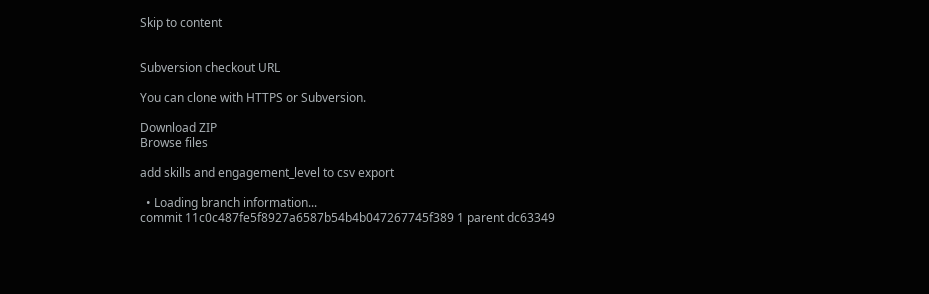Skip to content


Subversion checkout URL

You can clone with HTTPS or Subversion.

Download ZIP
Browse files

add skills and engagement_level to csv export

  • Loading branch information...
commit 11c0c487fe5f8927a6587b54b4b047267745f389 1 parent dc63349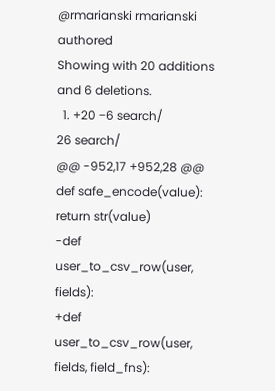@rmarianski rmarianski authored
Showing with 20 additions and 6 deletions.
  1. +20 −6 search/
26 search/
@@ -952,17 +952,28 @@ def safe_encode(value):
return str(value)
-def user_to_csv_row(user, fields):
+def user_to_csv_row(user, fields, field_fns):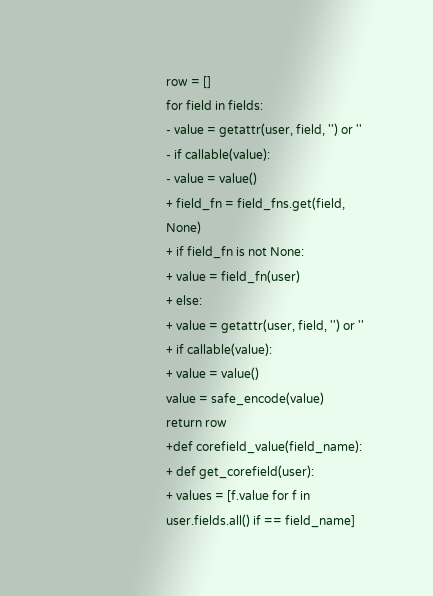row = []
for field in fields:
- value = getattr(user, field, '') or ''
- if callable(value):
- value = value()
+ field_fn = field_fns.get(field, None)
+ if field_fn is not None:
+ value = field_fn(user)
+ else:
+ value = getattr(user, field, '') or ''
+ if callable(value):
+ value = value()
value = safe_encode(value)
return row
+def corefield_value(field_name):
+ def get_corefield(user):
+ values = [f.value for f in user.fields.all() if == field_name]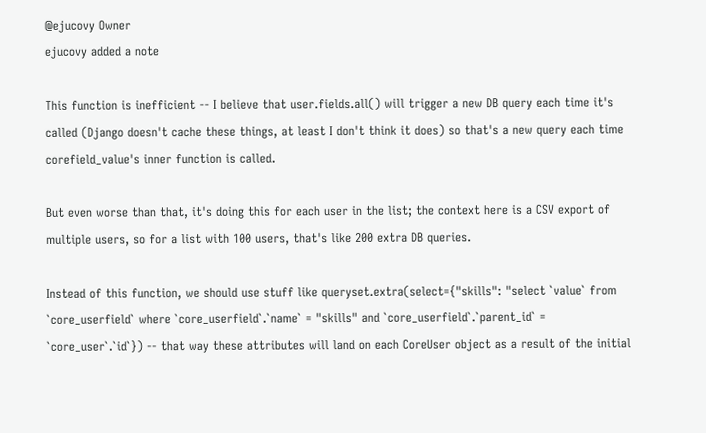@ejucovy Owner
ejucovy added a note

This function is inefficient -- I believe that user.fields.all() will trigger a new DB query each time it's called (Django doesn't cache these things, at least I don't think it does) so that's a new query each time corefield_value's inner function is called.

But even worse than that, it's doing this for each user in the list; the context here is a CSV export of multiple users, so for a list with 100 users, that's like 200 extra DB queries.

Instead of this function, we should use stuff like queryset.extra(select={"skills": "select `value` from `core_userfield` where `core_userfield`.`name` = "skills" and `core_userfield`.`parent_id` = `core_user`.`id`}) -- that way these attributes will land on each CoreUser object as a result of the initial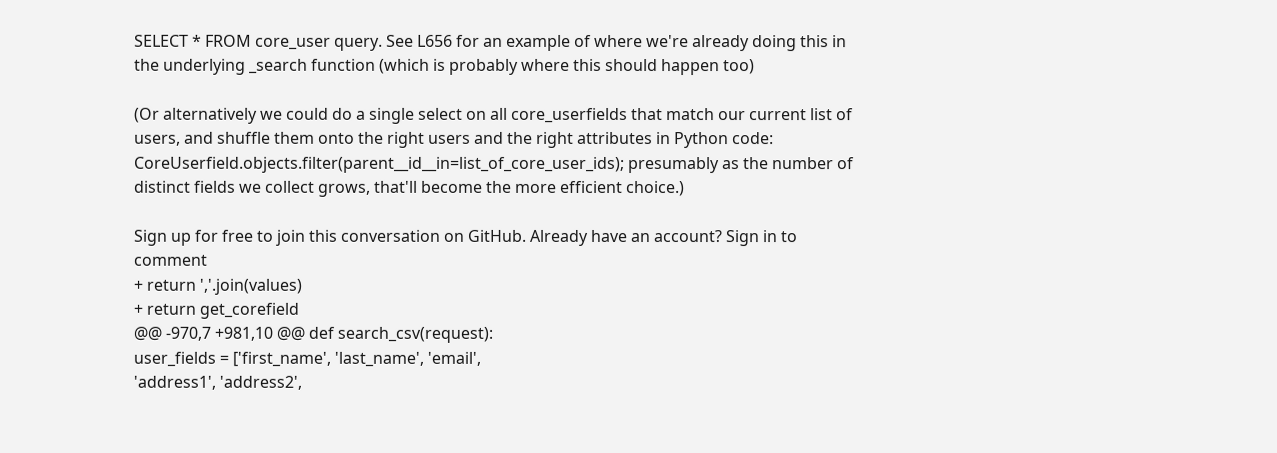SELECT * FROM core_user query. See L656 for an example of where we're already doing this in the underlying _search function (which is probably where this should happen too)

(Or alternatively we could do a single select on all core_userfields that match our current list of users, and shuffle them onto the right users and the right attributes in Python code: CoreUserfield.objects.filter(parent__id__in=list_of_core_user_ids); presumably as the number of distinct fields we collect grows, that'll become the more efficient choice.)

Sign up for free to join this conversation on GitHub. Already have an account? Sign in to comment
+ return ','.join(values)
+ return get_corefield
@@ -970,7 +981,10 @@ def search_csv(request):
user_fields = ['first_name', 'last_name', 'email',
'address1', 'address2',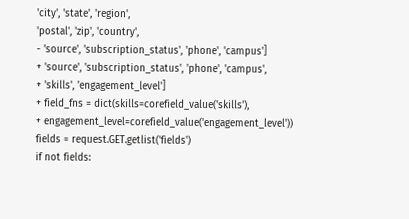'city', 'state', 'region',
'postal', 'zip', 'country',
- 'source', 'subscription_status', 'phone', 'campus']
+ 'source', 'subscription_status', 'phone', 'campus',
+ 'skills', 'engagement_level']
+ field_fns = dict(skills=corefield_value('skills'),
+ engagement_level=corefield_value('engagement_level'))
fields = request.GET.getlist('fields')
if not fields: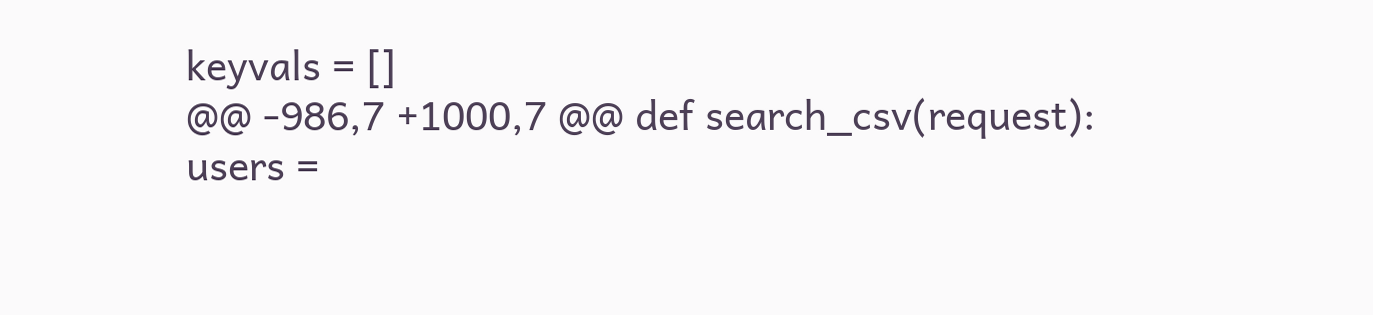keyvals = []
@@ -986,7 +1000,7 @@ def search_csv(request):
users =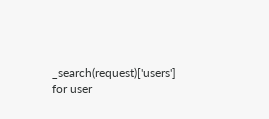_search(request)['users']
for user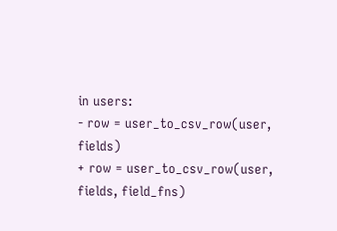in users:
- row = user_to_csv_row(user, fields)
+ row = user_to_csv_row(user, fields, field_fns)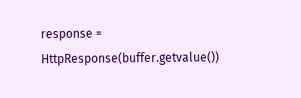response = HttpResponse(buffer.getvalue())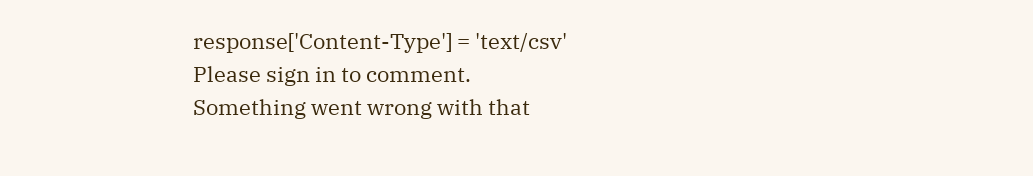response['Content-Type'] = 'text/csv'
Please sign in to comment.
Something went wrong with that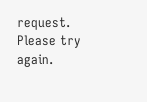request. Please try again.